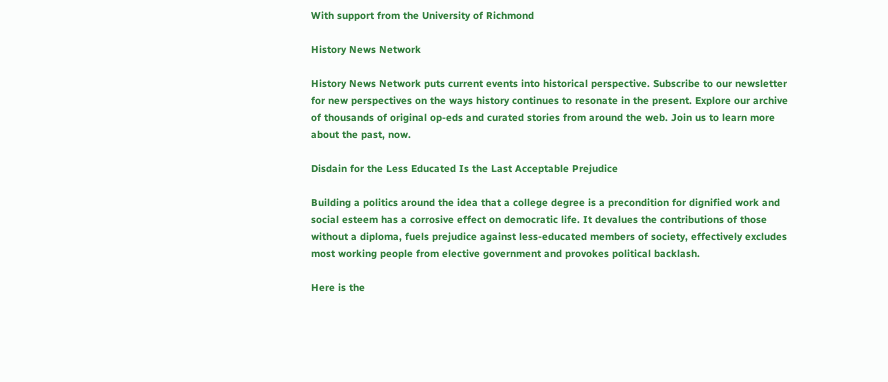With support from the University of Richmond

History News Network

History News Network puts current events into historical perspective. Subscribe to our newsletter for new perspectives on the ways history continues to resonate in the present. Explore our archive of thousands of original op-eds and curated stories from around the web. Join us to learn more about the past, now.

Disdain for the Less Educated Is the Last Acceptable Prejudice

Building a politics around the idea that a college degree is a precondition for dignified work and social esteem has a corrosive effect on democratic life. It devalues the contributions of those without a diploma, fuels prejudice against less-educated members of society, effectively excludes most working people from elective government and provokes political backlash.

Here is the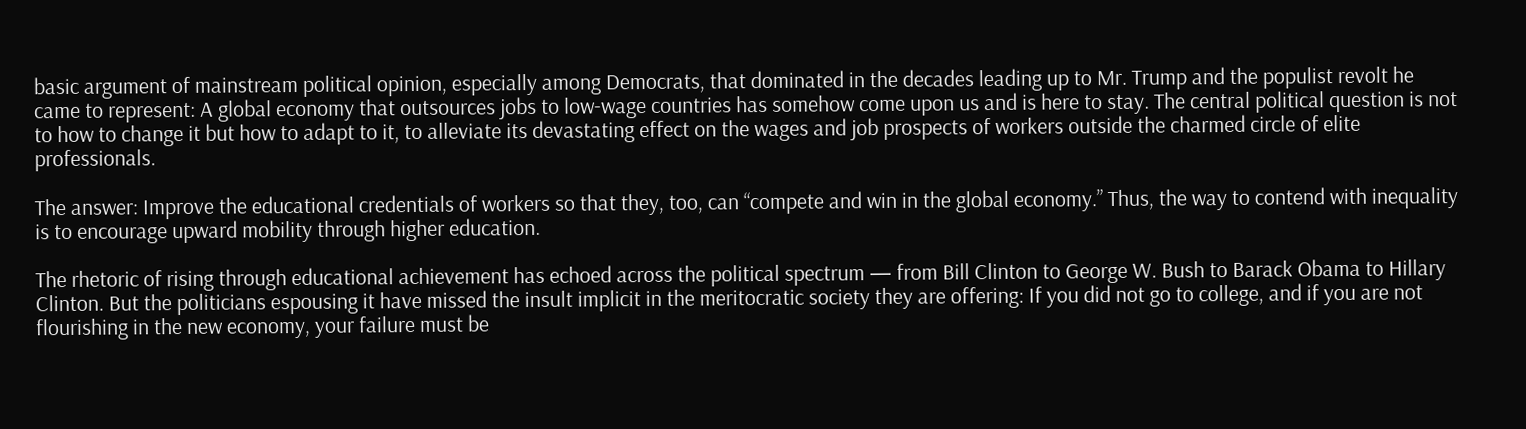basic argument of mainstream political opinion, especially among Democrats, that dominated in the decades leading up to Mr. Trump and the populist revolt he came to represent: A global economy that outsources jobs to low-wage countries has somehow come upon us and is here to stay. The central political question is not to how to change it but how to adapt to it, to alleviate its devastating effect on the wages and job prospects of workers outside the charmed circle of elite professionals.

The answer: Improve the educational credentials of workers so that they, too, can “compete and win in the global economy.” Thus, the way to contend with inequality is to encourage upward mobility through higher education.

The rhetoric of rising through educational achievement has echoed across the political spectrum — from Bill Clinton to George W. Bush to Barack Obama to Hillary Clinton. But the politicians espousing it have missed the insult implicit in the meritocratic society they are offering: If you did not go to college, and if you are not flourishing in the new economy, your failure must be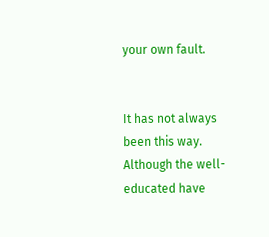your own fault.


It has not always been this way. Although the well-educated have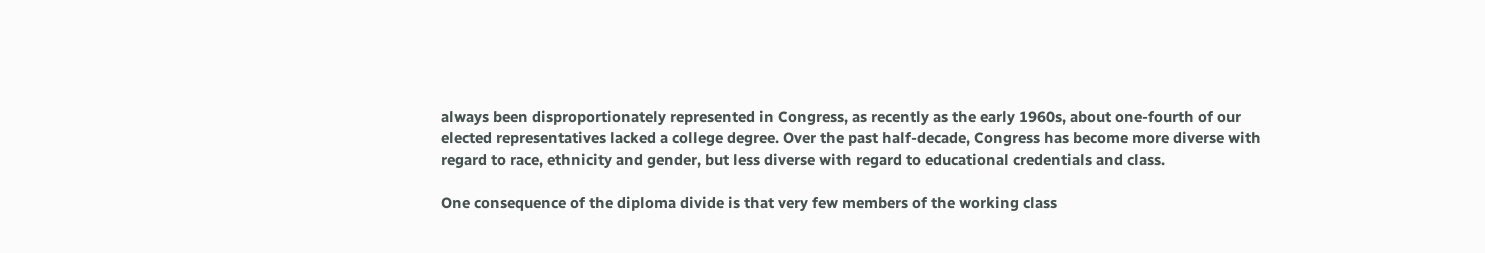always been disproportionately represented in Congress, as recently as the early 1960s, about one-fourth of our elected representatives lacked a college degree. Over the past half-decade, Congress has become more diverse with regard to race, ethnicity and gender, but less diverse with regard to educational credentials and class.

One consequence of the diploma divide is that very few members of the working class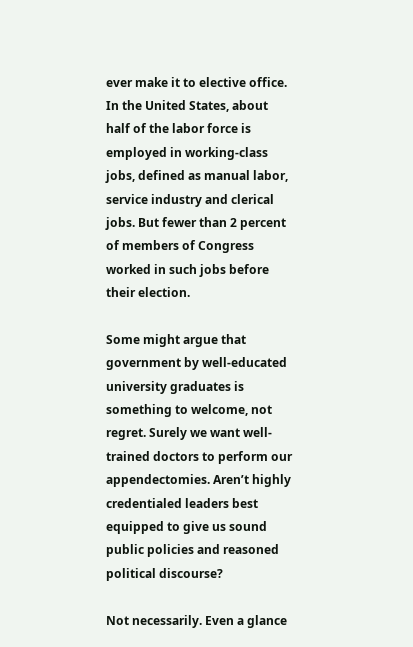ever make it to elective office. In the United States, about half of the labor force is employed in working-class jobs, defined as manual labor, service industry and clerical jobs. But fewer than 2 percent of members of Congress worked in such jobs before their election.

Some might argue that government by well-educated university graduates is something to welcome, not regret. Surely we want well-trained doctors to perform our appendectomies. Aren’t highly credentialed leaders best equipped to give us sound public policies and reasoned political discourse?

Not necessarily. Even a glance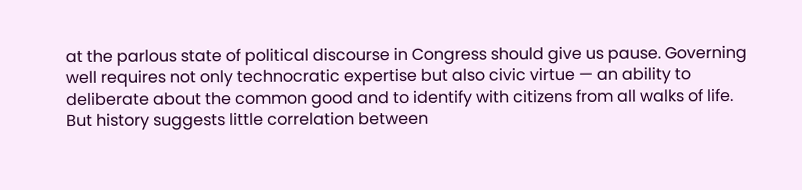at the parlous state of political discourse in Congress should give us pause. Governing well requires not only technocratic expertise but also civic virtue — an ability to deliberate about the common good and to identify with citizens from all walks of life. But history suggests little correlation between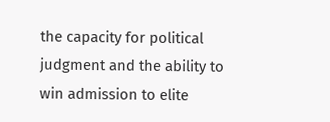the capacity for political judgment and the ability to win admission to elite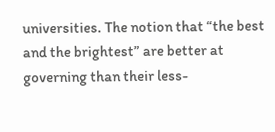universities. The notion that “the best and the brightest” are better at governing than their less-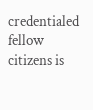credentialed fellow citizens is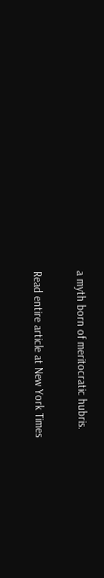a myth born of meritocratic hubris.

Read entire article at New York Times